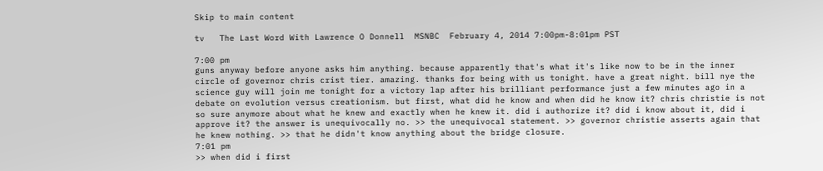Skip to main content

tv   The Last Word With Lawrence O Donnell  MSNBC  February 4, 2014 7:00pm-8:01pm PST

7:00 pm
guns anyway before anyone asks him anything. because apparently that's what it's like now to be in the inner circle of governor chris crist tier. amazing. thanks for being with us tonight. have a great night. bill nye the science guy will join me tonight for a victory lap after his brilliant performance just a few minutes ago in a debate on evolution versus creationism. but first, what did he know and when did he know it? chris christie is not so sure anymore about what he knew and exactly when he knew it. did i authorize it? did i know about it, did i approve it? the answer is unequivocally no. >> the unequivocal statement. >> governor christie asserts again that he knew nothing. >> that he didn't know anything about the bridge closure.
7:01 pm
>> when did i first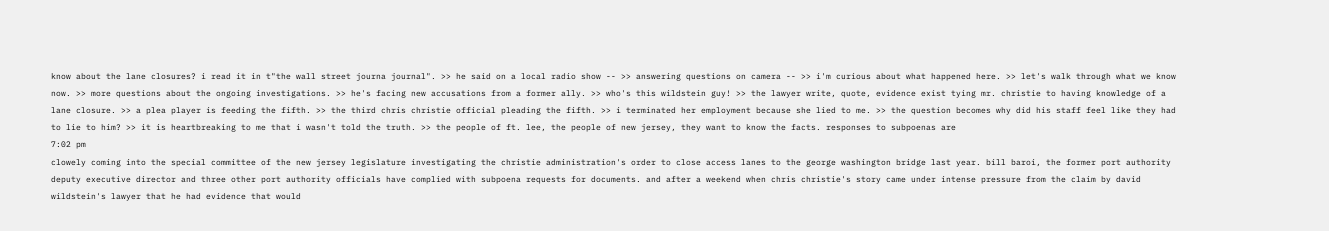know about the lane closures? i read it in t"the wall street journa journal". >> he said on a local radio show -- >> answering questions on camera -- >> i'm curious about what happened here. >> let's walk through what we know now. >> more questions about the ongoing investigations. >> he's facing new accusations from a former ally. >> who's this wildstein guy! >> the lawyer write, quote, evidence exist tying mr. christie to having knowledge of a lane closure. >> a plea player is feeding the fifth. >> the third chris christie official pleading the fifth. >> i terminated her employment because she lied to me. >> the question becomes why did his staff feel like they had to lie to him? >> it is heartbreaking to me that i wasn't told the truth. >> the people of ft. lee, the people of new jersey, they want to know the facts. responses to subpoenas are
7:02 pm
clowely coming into the special committee of the new jersey legislature investigating the christie administration's order to close access lanes to the george washington bridge last year. bill baroi, the former port authority deputy executive director and three other port authority officials have complied with subpoena requests for documents. and after a weekend when chris christie's story came under intense pressure from the claim by david wildstein's lawyer that he had evidence that would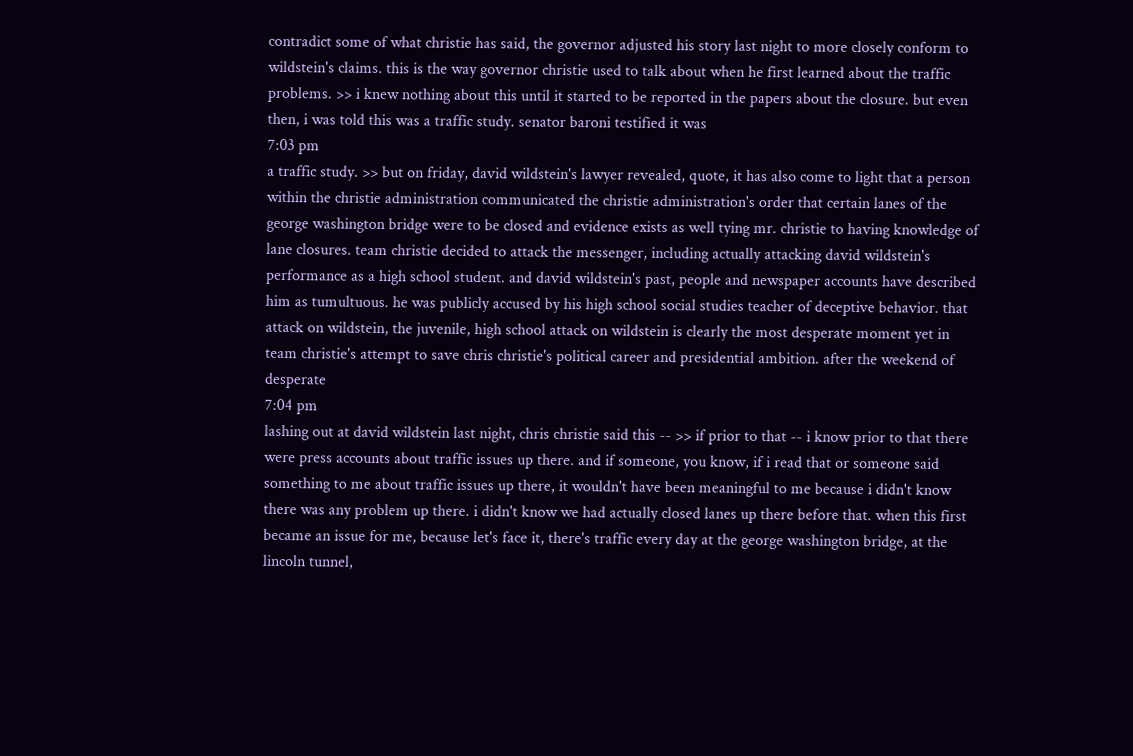contradict some of what christie has said, the governor adjusted his story last night to more closely conform to wildstein's claims. this is the way governor christie used to talk about when he first learned about the traffic problems. >> i knew nothing about this until it started to be reported in the papers about the closure. but even then, i was told this was a traffic study. senator baroni testified it was
7:03 pm
a traffic study. >> but on friday, david wildstein's lawyer revealed, quote, it has also come to light that a person within the christie administration communicated the christie administration's order that certain lanes of the george washington bridge were to be closed and evidence exists as well tying mr. christie to having knowledge of lane closures. team christie decided to attack the messenger, including actually attacking david wildstein's performance as a high school student. and david wildstein's past, people and newspaper accounts have described him as tumultuous. he was publicly accused by his high school social studies teacher of deceptive behavior. that attack on wildstein, the juvenile, high school attack on wildstein is clearly the most desperate moment yet in team christie's attempt to save chris christie's political career and presidential ambition. after the weekend of desperate
7:04 pm
lashing out at david wildstein last night, chris christie said this -- >> if prior to that -- i know prior to that there were press accounts about traffic issues up there. and if someone, you know, if i read that or someone said something to me about traffic issues up there, it wouldn't have been meaningful to me because i didn't know there was any problem up there. i didn't know we had actually closed lanes up there before that. when this first became an issue for me, because let's face it, there's traffic every day at the george washington bridge, at the lincoln tunnel,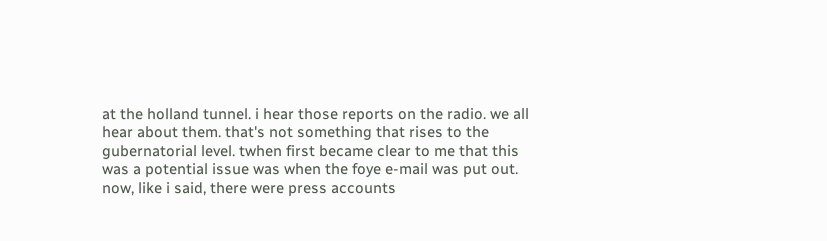at the holland tunnel. i hear those reports on the radio. we all hear about them. that's not something that rises to the gubernatorial level. twhen first became clear to me that this was a potential issue was when the foye e-mail was put out. now, like i said, there were press accounts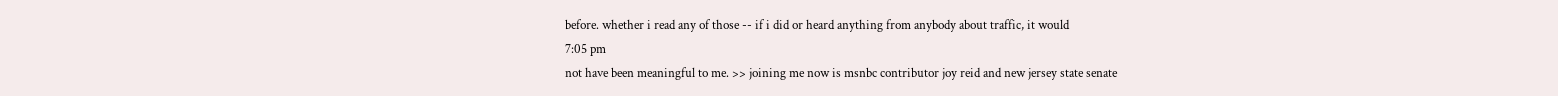before. whether i read any of those -- if i did or heard anything from anybody about traffic, it would
7:05 pm
not have been meaningful to me. >> joining me now is msnbc contributor joy reid and new jersey state senate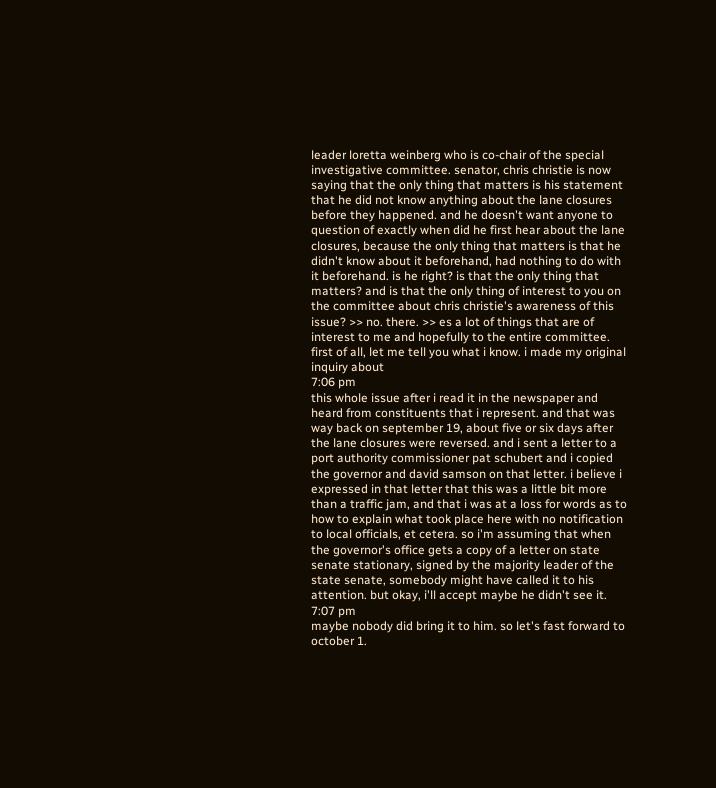leader loretta weinberg who is co-chair of the special investigative committee. senator, chris christie is now saying that the only thing that matters is his statement that he did not know anything about the lane closures before they happened. and he doesn't want anyone to question of exactly when did he first hear about the lane closures, because the only thing that matters is that he didn't know about it beforehand, had nothing to do with it beforehand. is he right? is that the only thing that matters? and is that the only thing of interest to you on the committee about chris christie's awareness of this issue? >> no. there. >> es a lot of things that are of interest to me and hopefully to the entire committee. first of all, let me tell you what i know. i made my original inquiry about
7:06 pm
this whole issue after i read it in the newspaper and heard from constituents that i represent. and that was way back on september 19, about five or six days after the lane closures were reversed. and i sent a letter to a port authority commissioner pat schubert and i copied the governor and david samson on that letter. i believe i expressed in that letter that this was a little bit more than a traffic jam, and that i was at a loss for words as to how to explain what took place here with no notification to local officials, et cetera. so i'm assuming that when the governor's office gets a copy of a letter on state senate stationary, signed by the majority leader of the state senate, somebody might have called it to his attention. but okay, i'll accept maybe he didn't see it.
7:07 pm
maybe nobody did bring it to him. so let's fast forward to october 1.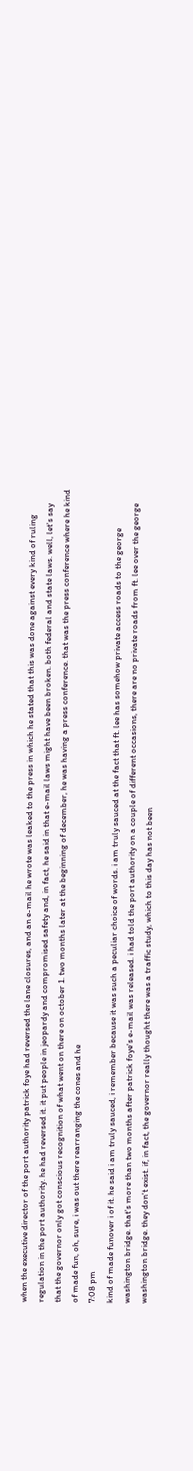when the executive director of the port authority patrick foye had reversed the lane closures, and an e-mail he wrote was leaked to the press in which he stated that this was done against every kind of ruling regulation in the port authority. he had reversed it. it put people in jeopardy and compromised safety and, in fact, he said in that e-mail laws might have been broken. both federal and state laws. well, let's say that the governor only got conscious recognition of what went on there on october 1. two months later at the beginning of december, he was having a press conference. that was the press conference where he kind of made fun, oh, sure, i was out there rearranging the cones and he
7:08 pm
kind of made funover i of it. he said i am truly sauced, i remember because it was such a peculiar choice of words. i am truly sauced at the fact that ft. lee has somehow private access roads to the george washington bridge. that's more than two months after patrick foye's e-mail was released. i had told the port authority on a couple of different occasions, there are no private roads from ft. lee over the george washington bridge. they don't exist. if, in fact, the governor really thought there was a traffic study, which to this day has not been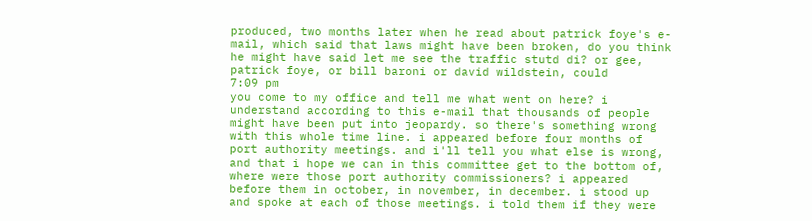produced, two months later when he read about patrick foye's e-mail, which said that laws might have been broken, do you think he might have said let me see the traffic stutd di? or gee, patrick foye, or bill baroni or david wildstein, could
7:09 pm
you come to my office and tell me what went on here? i understand according to this e-mail that thousands of people might have been put into jeopardy. so there's something wrong with this whole time line. i appeared before four months of port authority meetings. and i'll tell you what else is wrong, and that i hope we can in this committee get to the bottom of, where were those port authority commissioners? i appeared before them in october, in november, in december. i stood up and spoke at each of those meetings. i told them if they were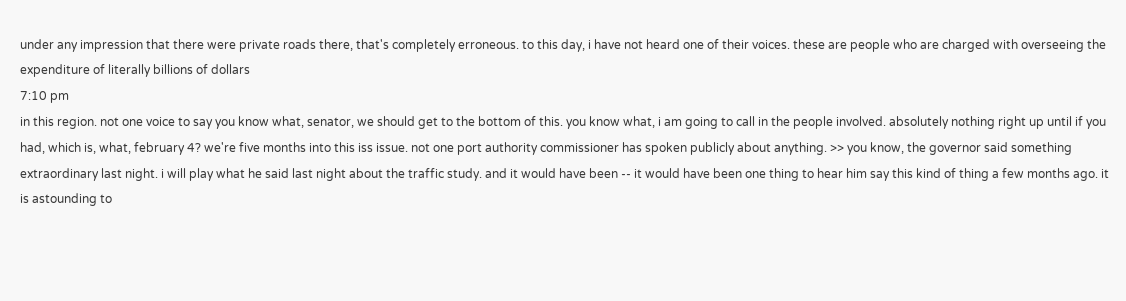under any impression that there were private roads there, that's completely erroneous. to this day, i have not heard one of their voices. these are people who are charged with overseeing the expenditure of literally billions of dollars
7:10 pm
in this region. not one voice to say you know what, senator, we should get to the bottom of this. you know what, i am going to call in the people involved. absolutely nothing right up until if you had, which is, what, february 4? we're five months into this iss issue. not one port authority commissioner has spoken publicly about anything. >> you know, the governor said something extraordinary last night. i will play what he said last night about the traffic study. and it would have been -- it would have been one thing to hear him say this kind of thing a few months ago. it is astounding to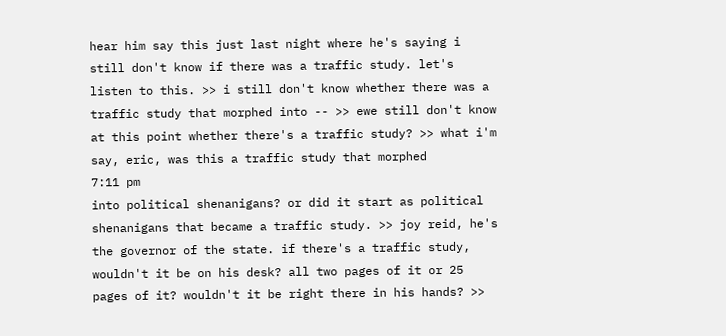hear him say this just last night where he's saying i still don't know if there was a traffic study. let's listen to this. >> i still don't know whether there was a traffic study that morphed into -- >> ewe still don't know at this point whether there's a traffic study? >> what i'm say, eric, was this a traffic study that morphed
7:11 pm
into political shenanigans? or did it start as political shenanigans that became a traffic study. >> joy reid, he's the governor of the state. if there's a traffic study, wouldn't it be on his desk? all two pages of it or 25 pages of it? wouldn't it be right there in his hands? >>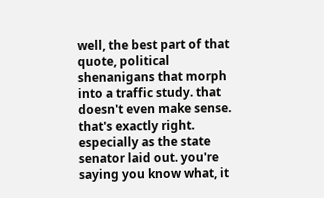well, the best part of that quote, political shenanigans that morph into a traffic study. that doesn't even make sense. that's exactly right. especially as the state senator laid out. you're saying you know what, it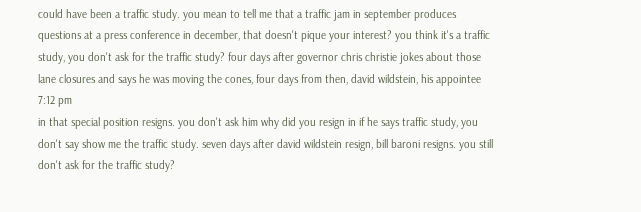could have been a traffic study. you mean to tell me that a traffic jam in september produces questions at a press conference in december, that doesn't pique your interest? you think it's a traffic study, you don't ask for the traffic study? four days after governor chris christie jokes about those lane closures and says he was moving the cones, four days from then, david wildstein, his appointee
7:12 pm
in that special position resigns. you don't ask him why did you resign in if he says traffic study, you don't say show me the traffic study. seven days after david wildstein resign, bill baroni resigns. you still don't ask for the traffic study?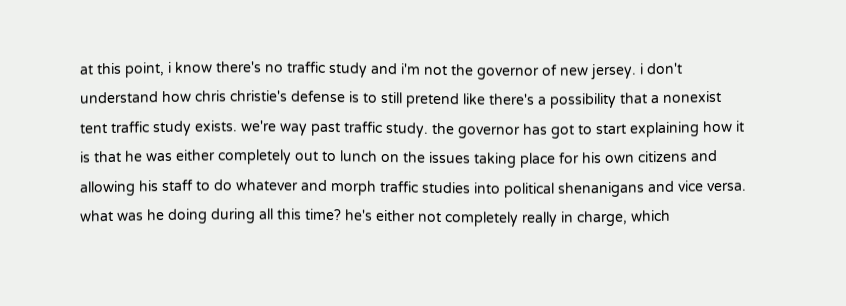at this point, i know there's no traffic study and i'm not the governor of new jersey. i don't understand how chris christie's defense is to still pretend like there's a possibility that a nonexist tent traffic study exists. we're way past traffic study. the governor has got to start explaining how it is that he was either completely out to lunch on the issues taking place for his own citizens and allowing his staff to do whatever and morph traffic studies into political shenanigans and vice versa. what was he doing during all this time? he's either not completely really in charge, which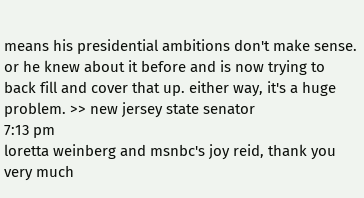means his presidential ambitions don't make sense. or he knew about it before and is now trying to back fill and cover that up. either way, it's a huge problem. >> new jersey state senator
7:13 pm
loretta weinberg and msnbc's joy reid, thank you very much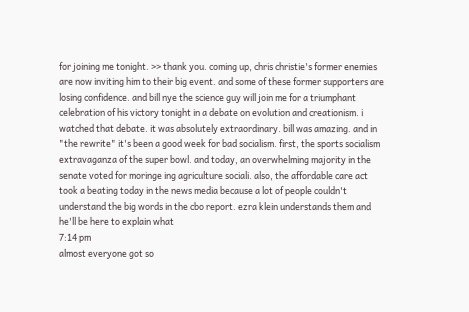for joining me tonight. >> thank you. coming up, chris christie's former enemies are now inviting him to their big event. and some of these former supporters are losing confidence. and bill nye the science guy will join me for a triumphant celebration of his victory tonight in a debate on evolution and creationism. i watched that debate. it was absolutely extraordinary. bill was amazing. and in "the rewrite" it's been a good week for bad socialism. first, the sports socialism extravaganza of the super bowl. and today, an overwhelming majority in the senate voted for moringe ing agriculture sociali. also, the affordable care act took a beating today in the news media because a lot of people couldn't understand the big words in the cbo report. ezra klein understands them and he'll be here to explain what
7:14 pm
almost everyone got so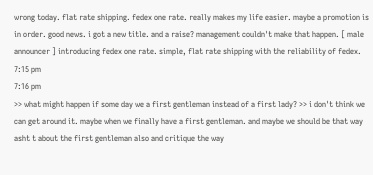wrong today. flat rate shipping. fedex one rate. really makes my life easier. maybe a promotion is in order. good news. i got a new title. and a raise? management couldn't make that happen. [ male announcer ] introducing fedex one rate. simple, flat rate shipping with the reliability of fedex.
7:15 pm
7:16 pm
>> what might happen if some day we a first gentleman instead of a first lady? >> i don't think we can get around it. maybe when we finally have a first gentleman. and maybe we should be that way asht t about the first gentleman also and critique the way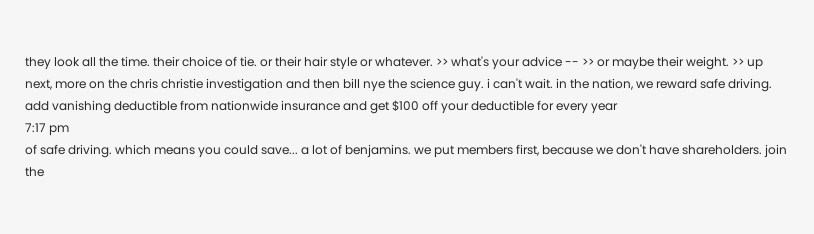they look all the time. their choice of tie. or their hair style or whatever. >> what's your advice -- >> or maybe their weight. >> up next, more on the chris christie investigation and then bill nye the science guy. i can't wait. in the nation, we reward safe driving. add vanishing deductible from nationwide insurance and get $100 off your deductible for every year
7:17 pm
of safe driving. which means you could save... a lot of benjamins. we put members first, because we don't have shareholders. join the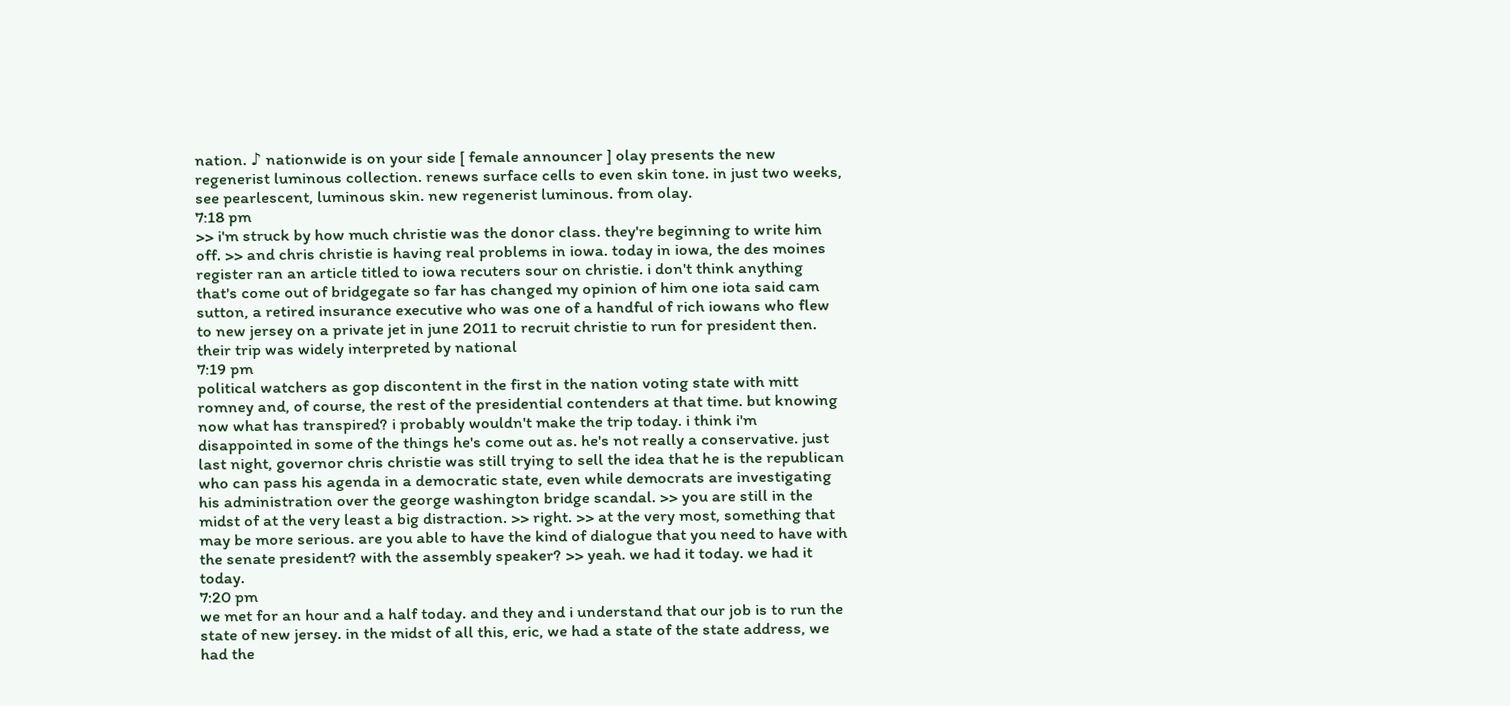nation. ♪ nationwide is on your side [ female announcer ] olay presents the new regenerist luminous collection. renews surface cells to even skin tone. in just two weeks, see pearlescent, luminous skin. new regenerist luminous. from olay.
7:18 pm
>> i'm struck by how much christie was the donor class. they're beginning to write him off. >> and chris christie is having real problems in iowa. today in iowa, the des moines register ran an article titled to iowa recuters sour on christie. i don't think anything that's come out of bridgegate so far has changed my opinion of him one iota said cam sutton, a retired insurance executive who was one of a handful of rich iowans who flew to new jersey on a private jet in june 2011 to recruit christie to run for president then. their trip was widely interpreted by national
7:19 pm
political watchers as gop discontent in the first in the nation voting state with mitt romney and, of course, the rest of the presidential contenders at that time. but knowing now what has transpired? i probably wouldn't make the trip today. i think i'm disappointed in some of the things he's come out as. he's not really a conservative. just last night, governor chris christie was still trying to sell the idea that he is the republican who can pass his agenda in a democratic state, even while democrats are investigating his administration over the george washington bridge scandal. >> you are still in the midst of at the very least a big distraction. >> right. >> at the very most, something that may be more serious. are you able to have the kind of dialogue that you need to have with the senate president? with the assembly speaker? >> yeah. we had it today. we had it today.
7:20 pm
we met for an hour and a half today. and they and i understand that our job is to run the state of new jersey. in the midst of all this, eric, we had a state of the state address, we had the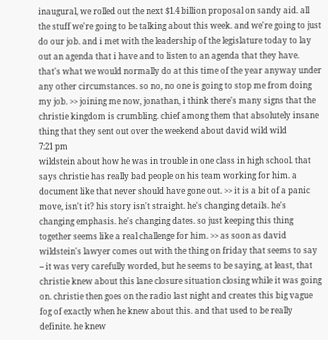inaugural, we rolled out the next $1.4 billion proposal on sandy aid. all the stuff we're going to be talking about this week. and we're going to just do our job. and i met with the leadership of the legislature today to lay out an agenda that i have and to listen to an agenda that they have. that's what we would normally do at this time of the year anyway under any other circumstances. so no, no one is going to stop me from doing my job. >> joining me now, jonathan, i think there's many signs that the christie kingdom is crumbling. chief among them that absolutely insane thing that they sent out over the weekend about david wild wild
7:21 pm
wildstein about how he was in trouble in one class in high school. that says christie has really bad people on his team working for him. a document like that never should have gone out. >> it is a bit of a panic move, isn't it? his story isn't straight. he's changing details. he's changing emphasis. he's changing dates. so just keeping this thing together seems like a real challenge for him. >> as soon as david wildstein's lawyer comes out with the thing on friday that seems to say -- it was very carefully worded, but he seems to be saying, at least, that christie knew about this lane closure situation closing while it was going on. christie then goes on the radio last night and creates this big vague fog of exactly when he knew about this. and that used to be really definite. he knew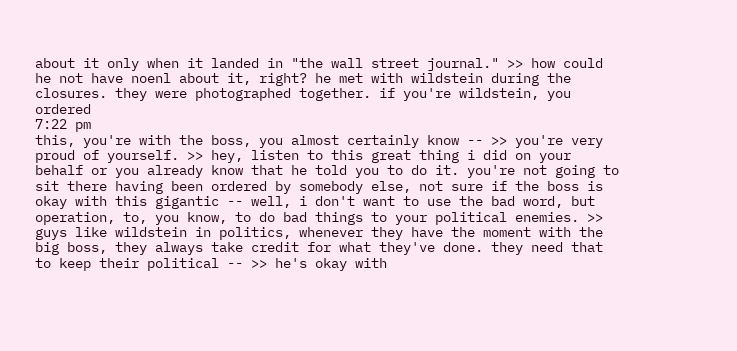about it only when it landed in "the wall street journal." >> how could he not have noenl about it, right? he met with wildstein during the closures. they were photographed together. if you're wildstein, you ordered
7:22 pm
this, you're with the boss, you almost certainly know -- >> you're very proud of yourself. >> hey, listen to this great thing i did on your behalf or you already know that he told you to do it. you're not going to sit there having been ordered by somebody else, not sure if the boss is okay with this gigantic -- well, i don't want to use the bad word, but operation, to, you know, to do bad things to your political enemies. >> guys like wildstein in politics, whenever they have the moment with the big boss, they always take credit for what they've done. they need that to keep their political -- >> he's okay with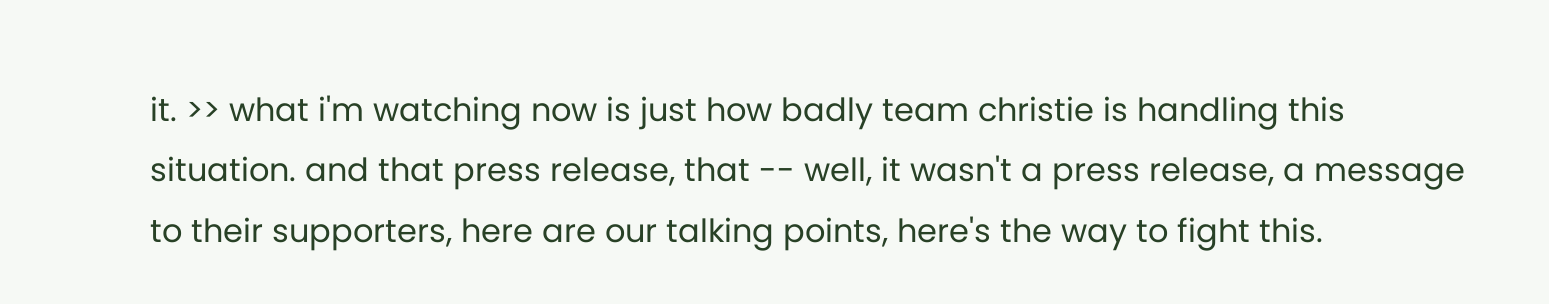it. >> what i'm watching now is just how badly team christie is handling this situation. and that press release, that -- well, it wasn't a press release, a message to their supporters, here are our talking points, here's the way to fight this.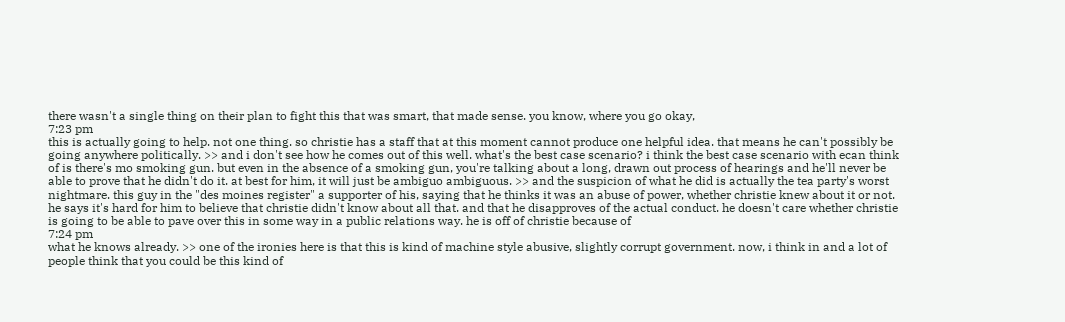there wasn't a single thing on their plan to fight this that was smart, that made sense. you know, where you go okay,
7:23 pm
this is actually going to help. not one thing. so christie has a staff that at this moment cannot produce one helpful idea. that means he can't possibly be going anywhere politically. >> and i don't see how he comes out of this well. what's the best case scenario? i think the best case scenario with ecan think of is there's mo smoking gun. but even in the absence of a smoking gun, you're talking about a long, drawn out process of hearings and he'll never be able to prove that he didn't do it. at best for him, it will just be ambiguo ambiguous. >> and the suspicion of what he did is actually the tea party's worst nightmare. this guy in the "des moines register" a supporter of his, saying that he thinks it was an abuse of power, whether christie knew about it or not. he says it's hard for him to believe that christie didn't know about all that. and that he disapproves of the actual conduct. he doesn't care whether christie is going to be able to pave over this in some way in a public relations way. he is off of christie because of
7:24 pm
what he knows already. >> one of the ironies here is that this is kind of machine style abusive, slightly corrupt government. now, i think in and a lot of people think that you could be this kind of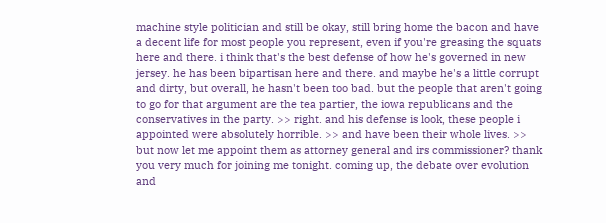machine style politician and still be okay, still bring home the bacon and have a decent life for most people you represent, even if you're greasing the squats here and there. i think that's the best defense of how he's governed in new jersey. he has been bipartisan here and there. and maybe he's a little corrupt and dirty, but overall, he hasn't been too bad. but the people that aren't going to go for that argument are the tea partier, the iowa republicans and the conservatives in the party. >> right. and his defense is look, these people i appointed were absolutely horrible. >> and have been their whole lives. >> but now let me appoint them as attorney general and irs commissioner? thank you very much for joining me tonight. coming up, the debate over evolution and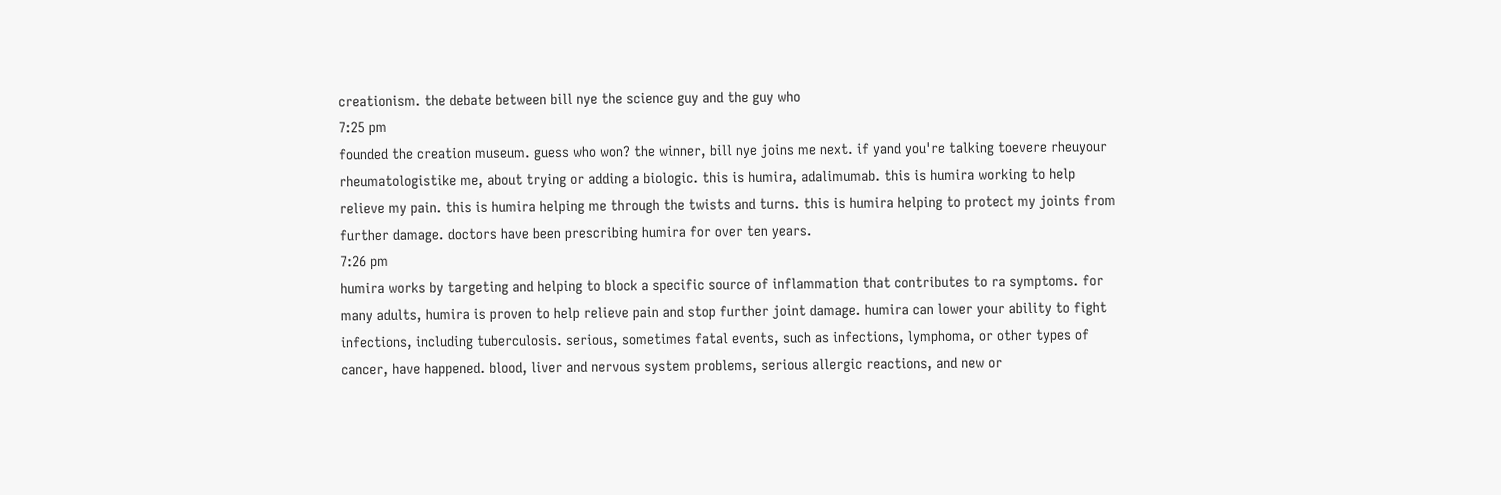creationism. the debate between bill nye the science guy and the guy who
7:25 pm
founded the creation museum. guess who won? the winner, bill nye joins me next. if yand you're talking toevere rheuyour rheumatologistike me, about trying or adding a biologic. this is humira, adalimumab. this is humira working to help relieve my pain. this is humira helping me through the twists and turns. this is humira helping to protect my joints from further damage. doctors have been prescribing humira for over ten years.
7:26 pm
humira works by targeting and helping to block a specific source of inflammation that contributes to ra symptoms. for many adults, humira is proven to help relieve pain and stop further joint damage. humira can lower your ability to fight infections, including tuberculosis. serious, sometimes fatal events, such as infections, lymphoma, or other types of cancer, have happened. blood, liver and nervous system problems, serious allergic reactions, and new or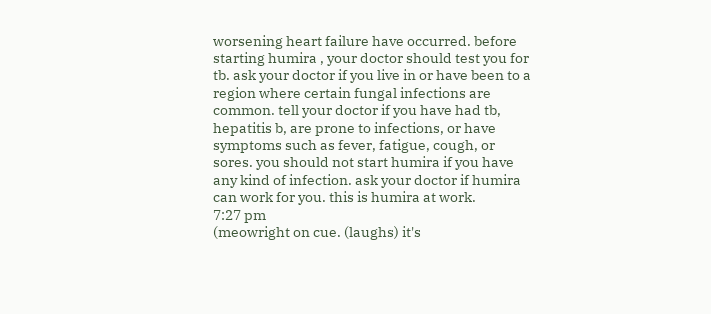worsening heart failure have occurred. before starting humira , your doctor should test you for tb. ask your doctor if you live in or have been to a region where certain fungal infections are common. tell your doctor if you have had tb, hepatitis b, are prone to infections, or have symptoms such as fever, fatigue, cough, or sores. you should not start humira if you have any kind of infection. ask your doctor if humira can work for you. this is humira at work.
7:27 pm
(meowright on cue. (laughs) it's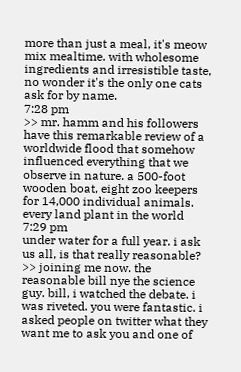more than just a meal, it's meow mix mealtime. with wholesome ingredients and irresistible taste, no wonder it's the only one cats ask for by name.
7:28 pm
>> mr. hamm and his followers have this remarkable review of a worldwide flood that somehow influenced everything that we observe in nature. a 500-foot wooden boat, eight zoo keepers for 14,000 individual animals. every land plant in the world
7:29 pm
under water for a full year. i ask us all, is that really reasonable? >> joining me now. the reasonable bill nye the science guy. bill, i watched the debate. i was riveted. you were fantastic. i asked people on twitter what they want me to ask you and one of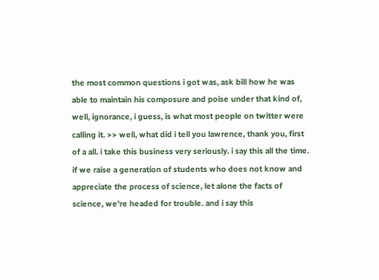the most common questions i got was, ask bill how he was able to maintain his composure and poise under that kind of, well, ignorance, i guess, is what most people on twitter were calling it. >> well, what did i tell you lawrence, thank you, first of a all. i take this business very seriously. i say this all the time. if we raise a generation of students who does not know and appreciate the process of science, let alone the facts of science, we're headed for trouble. and i say this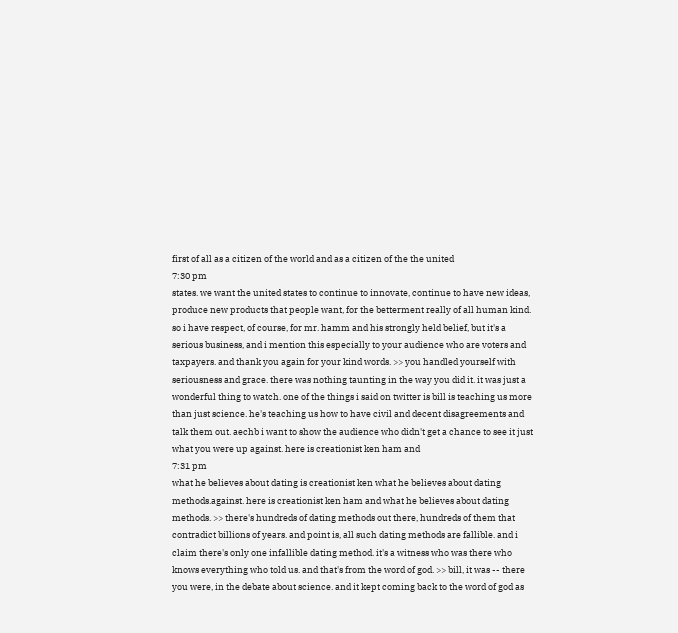first of all as a citizen of the world and as a citizen of the the united
7:30 pm
states. we want the united states to continue to innovate, continue to have new ideas, produce new products that people want, for the betterment really of all human kind. so i have respect, of course, for mr. hamm and his strongly held belief, but it's a serious business, and i mention this especially to your audience who are voters and taxpayers. and thank you again for your kind words. >> you handled yourself with seriousness and grace. there was nothing taunting in the way you did it. it was just a wonderful thing to watch. one of the things i said on twitter is bill is teaching us more than just science. he's teaching us how to have civil and decent disagreements and talk them out. aechb i want to show the audience who didn't get a chance to see it just what you were up against. here is creationist ken ham and
7:31 pm
what he believes about dating is creationist ken what he believes about dating methods.against. here is creationist ken ham and what he believes about dating methods. >> there's hundreds of dating methods out there, hundreds of them that contradict billions of years. and point is, all such dating methods are fallible. and i claim there's only one infallible dating method. it's a witness who was there who knows everything who told us. and that's from the word of god. >> bill, it was -- there you were, in the debate about science. and it kept coming back to the word of god as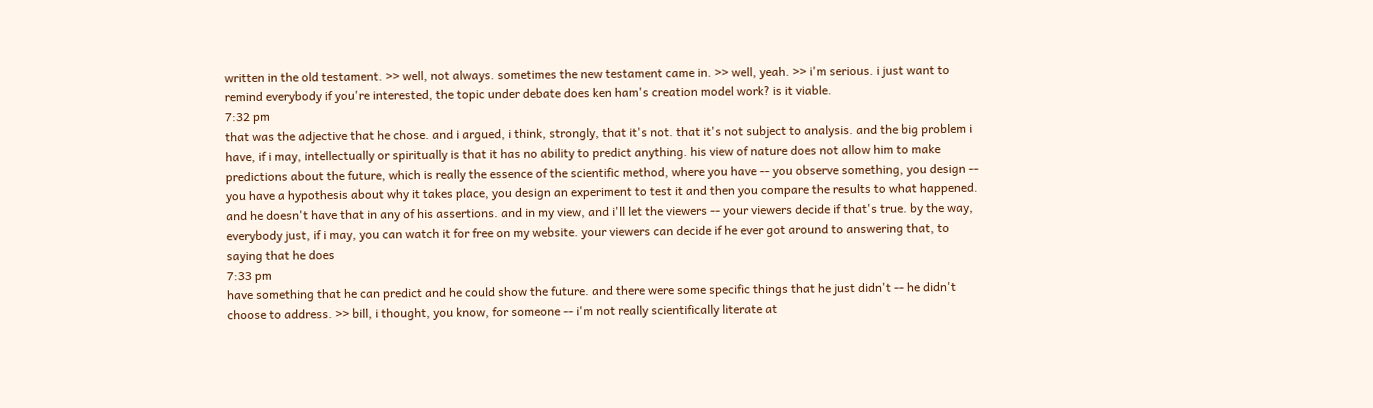written in the old testament. >> well, not always. sometimes the new testament came in. >> well, yeah. >> i'm serious. i just want to remind everybody if you're interested, the topic under debate does ken ham's creation model work? is it viable.
7:32 pm
that was the adjective that he chose. and i argued, i think, strongly, that it's not. that it's not subject to analysis. and the big problem i have, if i may, intellectually or spiritually is that it has no ability to predict anything. his view of nature does not allow him to make predictions about the future, which is really the essence of the scientific method, where you have -- you observe something, you design -- you have a hypothesis about why it takes place, you design an experiment to test it and then you compare the results to what happened. and he doesn't have that in any of his assertions. and in my view, and i'll let the viewers -- your viewers decide if that's true. by the way, everybody just, if i may, you can watch it for free on my website. your viewers can decide if he ever got around to answering that, to saying that he does
7:33 pm
have something that he can predict and he could show the future. and there were some specific things that he just didn't -- he didn't choose to address. >> bill, i thought, you know, for someone -- i'm not really scientifically literate at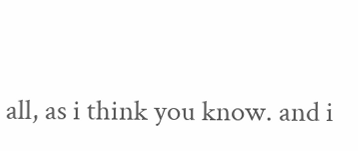all, as i think you know. and i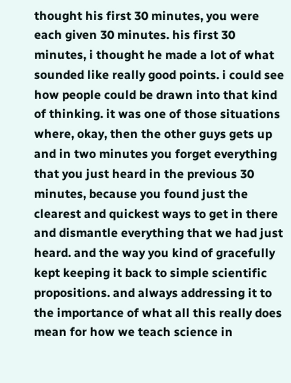thought his first 30 minutes, you were each given 30 minutes. his first 30 minutes, i thought he made a lot of what sounded like really good points. i could see how people could be drawn into that kind of thinking. it was one of those situations where, okay, then the other guys gets up and in two minutes you forget everything that you just heard in the previous 30 minutes, because you found just the clearest and quickest ways to get in there and dismantle everything that we had just heard. and the way you kind of gracefully kept keeping it back to simple scientific propositions. and always addressing it to the importance of what all this really does mean for how we teach science in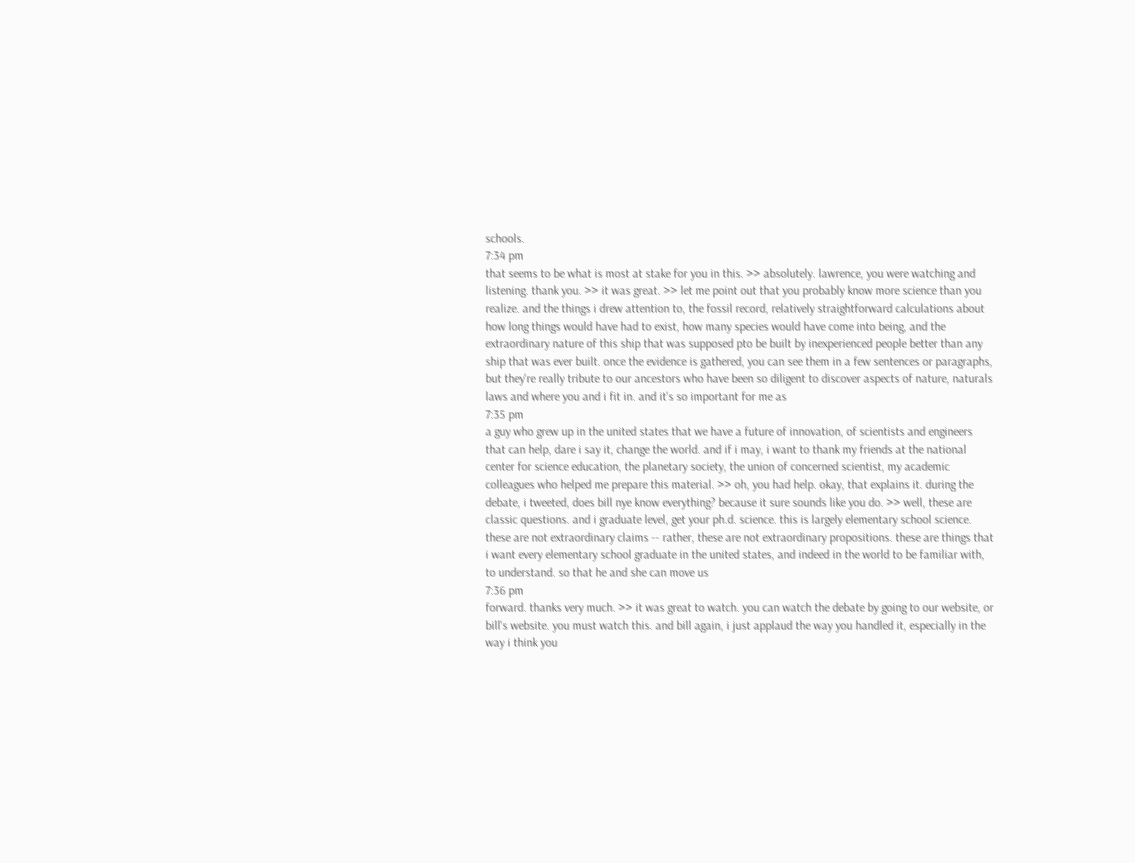schools.
7:34 pm
that seems to be what is most at stake for you in this. >> absolutely. lawrence, you were watching and listening. thank you. >> it was great. >> let me point out that you probably know more science than you realize. and the things i drew attention to, the fossil record, relatively straightforward calculations about how long things would have had to exist, how many species would have come into being, and the extraordinary nature of this ship that was supposed pto be built by inexperienced people better than any ship that was ever built. once the evidence is gathered, you can see them in a few sentences or paragraphs, but they're really tribute to our ancestors who have been so diligent to discover aspects of nature, naturals laws and where you and i fit in. and it's so important for me as
7:35 pm
a guy who grew up in the united states that we have a future of innovation, of scientists and engineers that can help, dare i say it, change the world. and if i may, i want to thank my friends at the national center for science education, the planetary society, the union of concerned scientist, my academic colleagues who helped me prepare this material. >> oh, you had help. okay, that explains it. during the debate, i tweeted, does bill nye know everything? because it sure sounds like you do. >> well, these are classic questions. and i graduate level, get your ph.d. science. this is largely elementary school science. these are not extraordinary claims -- rather, these are not extraordinary propositions. these are things that i want every elementary school graduate in the united states, and indeed in the world to be familiar with, to understand. so that he and she can move us
7:36 pm
forward. thanks very much. >> it was great to watch. you can watch the debate by going to our website, or bill's website. you must watch this. and bill again, i just applaud the way you handled it, especially in the way i think you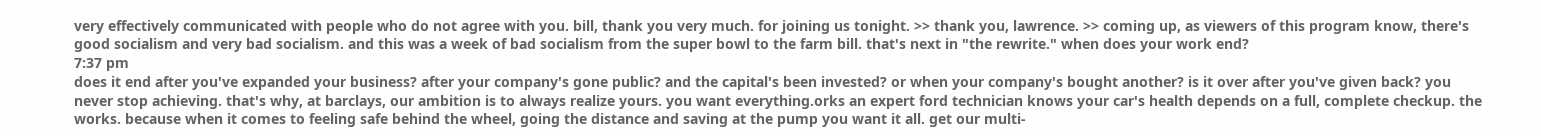very effectively communicated with people who do not agree with you. bill, thank you very much. for joining us tonight. >> thank you, lawrence. >> coming up, as viewers of this program know, there's good socialism and very bad socialism. and this was a week of bad socialism from the super bowl to the farm bill. that's next in "the rewrite." when does your work end?
7:37 pm
does it end after you've expanded your business? after your company's gone public? and the capital's been invested? or when your company's bought another? is it over after you've given back? you never stop achieving. that's why, at barclays, our ambition is to always realize yours. you want everything.orks an expert ford technician knows your car's health depends on a full, complete checkup. the works. because when it comes to feeling safe behind the wheel, going the distance and saving at the pump you want it all. get our multi-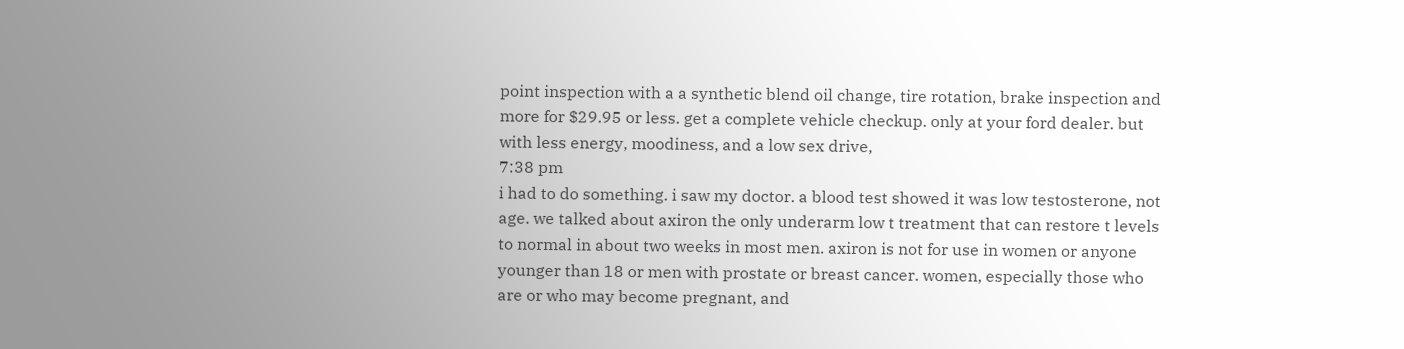point inspection with a a synthetic blend oil change, tire rotation, brake inspection and more for $29.95 or less. get a complete vehicle checkup. only at your ford dealer. but with less energy, moodiness, and a low sex drive,
7:38 pm
i had to do something. i saw my doctor. a blood test showed it was low testosterone, not age. we talked about axiron the only underarm low t treatment that can restore t levels to normal in about two weeks in most men. axiron is not for use in women or anyone younger than 18 or men with prostate or breast cancer. women, especially those who are or who may become pregnant, and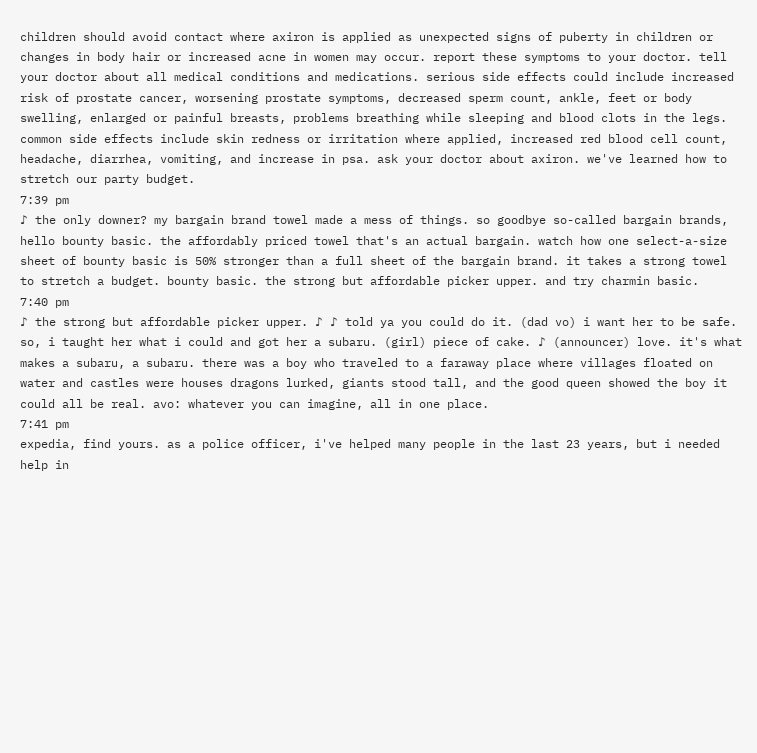children should avoid contact where axiron is applied as unexpected signs of puberty in children or changes in body hair or increased acne in women may occur. report these symptoms to your doctor. tell your doctor about all medical conditions and medications. serious side effects could include increased risk of prostate cancer, worsening prostate symptoms, decreased sperm count, ankle, feet or body swelling, enlarged or painful breasts, problems breathing while sleeping and blood clots in the legs. common side effects include skin redness or irritation where applied, increased red blood cell count, headache, diarrhea, vomiting, and increase in psa. ask your doctor about axiron. we've learned how to stretch our party budget.
7:39 pm
♪ the only downer? my bargain brand towel made a mess of things. so goodbye so-called bargain brands, hello bounty basic. the affordably priced towel that's an actual bargain. watch how one select-a-size sheet of bounty basic is 50% stronger than a full sheet of the bargain brand. it takes a strong towel to stretch a budget. bounty basic. the strong but affordable picker upper. and try charmin basic.
7:40 pm
♪ the strong but affordable picker upper. ♪ ♪ told ya you could do it. (dad vo) i want her to be safe. so, i taught her what i could and got her a subaru. (girl) piece of cake. ♪ (announcer) love. it's what makes a subaru, a subaru. there was a boy who traveled to a faraway place where villages floated on water and castles were houses dragons lurked, giants stood tall, and the good queen showed the boy it could all be real. avo: whatever you can imagine, all in one place.
7:41 pm
expedia, find yours. as a police officer, i've helped many people in the last 23 years, but i needed help in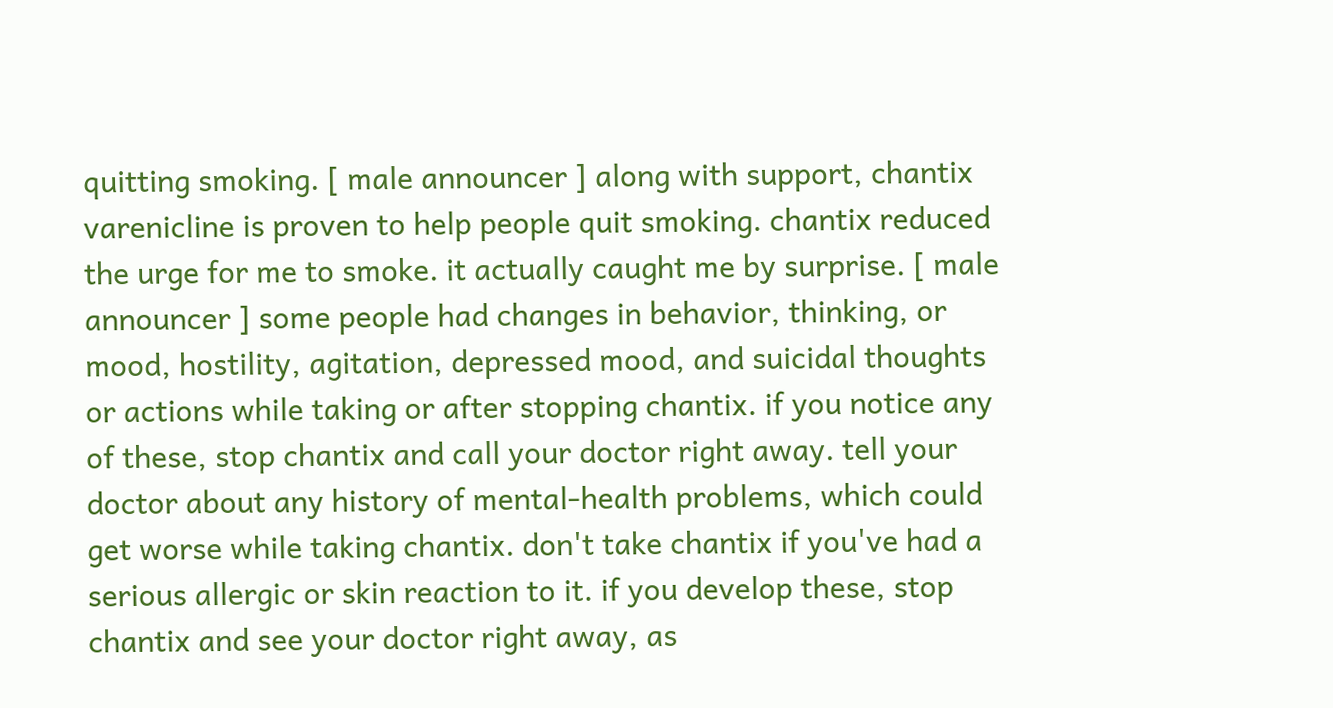quitting smoking. [ male announcer ] along with support, chantix varenicline is proven to help people quit smoking. chantix reduced the urge for me to smoke. it actually caught me by surprise. [ male announcer ] some people had changes in behavior, thinking, or mood, hostility, agitation, depressed mood, and suicidal thoughts or actions while taking or after stopping chantix. if you notice any of these, stop chantix and call your doctor right away. tell your doctor about any history of mental-health problems, which could get worse while taking chantix. don't take chantix if you've had a serious allergic or skin reaction to it. if you develop these, stop chantix and see your doctor right away, as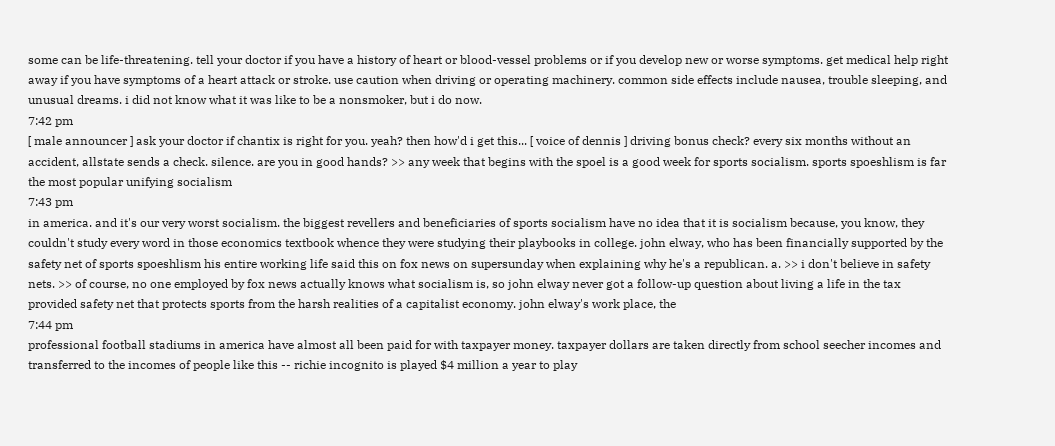some can be life-threatening. tell your doctor if you have a history of heart or blood-vessel problems or if you develop new or worse symptoms. get medical help right away if you have symptoms of a heart attack or stroke. use caution when driving or operating machinery. common side effects include nausea, trouble sleeping, and unusual dreams. i did not know what it was like to be a nonsmoker, but i do now.
7:42 pm
[ male announcer ] ask your doctor if chantix is right for you. yeah? then how'd i get this... [ voice of dennis ] driving bonus check? every six months without an accident, allstate sends a check. silence. are you in good hands? >> any week that begins with the spoel is a good week for sports socialism. sports spoeshlism is far the most popular unifying socialism
7:43 pm
in america. and it's our very worst socialism. the biggest revellers and beneficiaries of sports socialism have no idea that it is socialism because, you know, they couldn't study every word in those economics textbook whence they were studying their playbooks in college. john elway, who has been financially supported by the safety net of sports spoeshlism his entire working life said this on fox news on supersunday when explaining why he's a republican. a. >> i don't believe in safety nets. >> of course, no one employed by fox news actually knows what socialism is, so john elway never got a follow-up question about living a life in the tax provided safety net that protects sports from the harsh realities of a capitalist economy. john elway's work place, the
7:44 pm
professional football stadiums in america have almost all been paid for with taxpayer money. taxpayer dollars are taken directly from school seecher incomes and transferred to the incomes of people like this -- richie incognito is played $4 million a year to play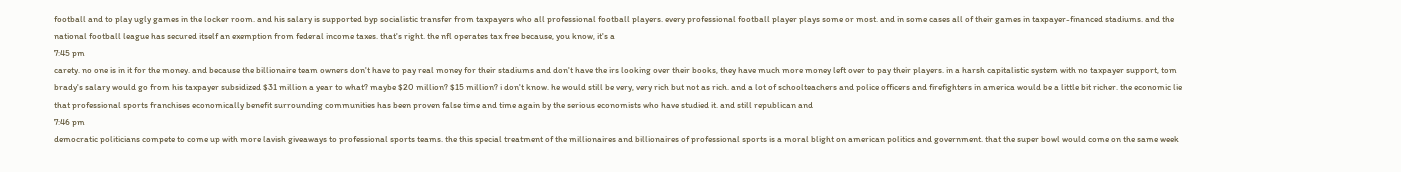football and to play ugly games in the locker room. and his salary is supported byp socialistic transfer from taxpayers who all professional football players. every professional football player plays some or most. and in some cases all of their games in taxpayer-financed stadiums. and the national football league has secured itself an exemption from federal income taxes. that's right. the nfl operates tax free because, you know, it's a
7:45 pm
carety. no one is in it for the money. and because the billionaire team owners don't have to pay real money for their stadiums and don't have the irs looking over their books, they have much more money left over to pay their players. in a harsh capitalistic system with no taxpayer support, tom brady's salary would go from his taxpayer subsidized $31 million a year to what? maybe $20 million? $15 million? i don't know. he would still be very, very rich but not as rich. and a lot of schoolteachers and police officers and firefighters in america would be a little bit richer. the economic lie that professional sports franchises economically benefit surrounding communities has been proven false time and time again by the serious economists who have studied it. and still republican and
7:46 pm
democratic politicians compete to come up with more lavish giveaways to professional sports teams. the this special treatment of the millionaires and billionaires of professional sports is a moral blight on american politics and government. that the super bowl would come on the same week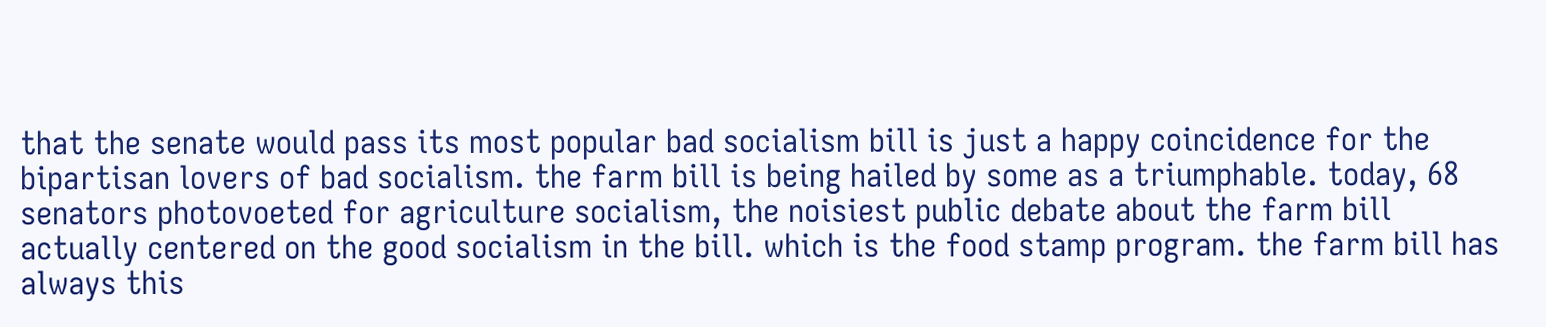that the senate would pass its most popular bad socialism bill is just a happy coincidence for the bipartisan lovers of bad socialism. the farm bill is being hailed by some as a triumphable. today, 68 senators photovoeted for agriculture socialism, the noisiest public debate about the farm bill actually centered on the good socialism in the bill. which is the food stamp program. the farm bill has always this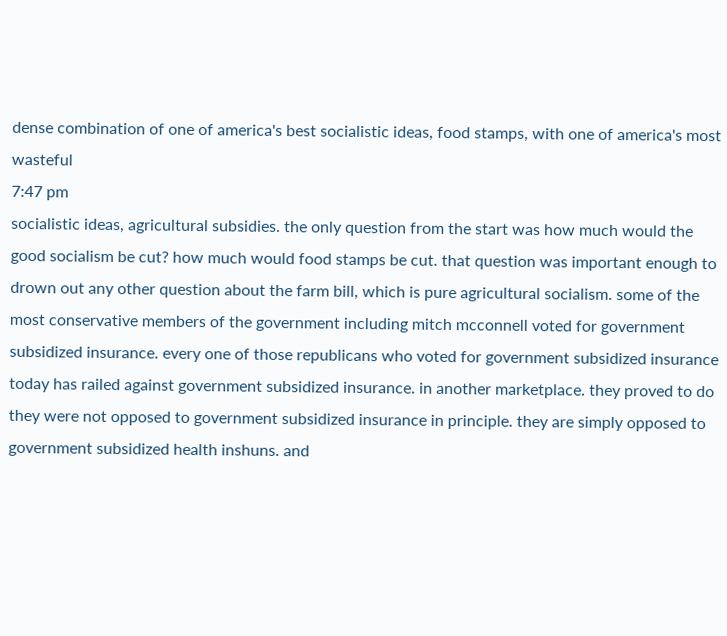dense combination of one of america's best socialistic ideas, food stamps, with one of america's most wasteful
7:47 pm
socialistic ideas, agricultural subsidies. the only question from the start was how much would the good socialism be cut? how much would food stamps be cut. that question was important enough to drown out any other question about the farm bill, which is pure agricultural socialism. some of the most conservative members of the government including mitch mcconnell voted for government subsidized insurance. every one of those republicans who voted for government subsidized insurance today has railed against government subsidized insurance. in another marketplace. they proved to do they were not opposed to government subsidized insurance in principle. they are simply opposed to government subsidized health inshuns. and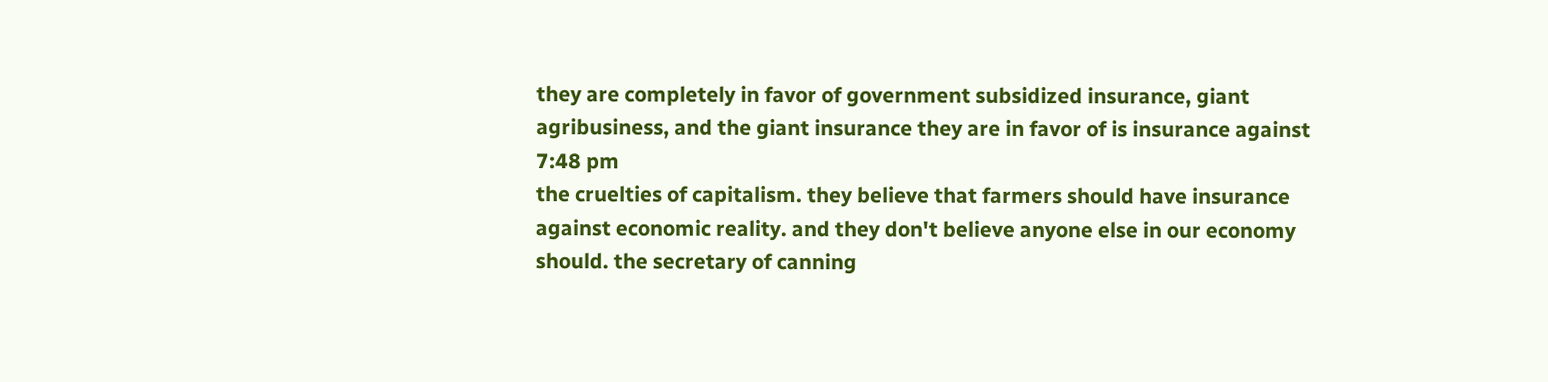they are completely in favor of government subsidized insurance, giant agribusiness, and the giant insurance they are in favor of is insurance against
7:48 pm
the cruelties of capitalism. they believe that farmers should have insurance against economic reality. and they don't believe anyone else in our economy should. the secretary of canning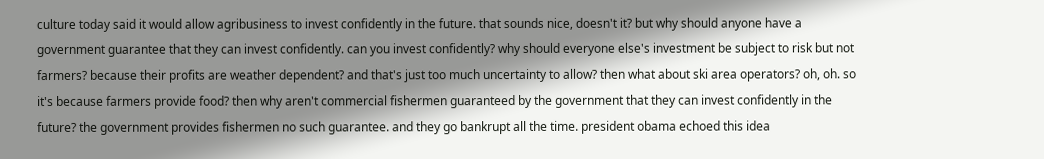culture today said it would allow agribusiness to invest confidently in the future. that sounds nice, doesn't it? but why should anyone have a government guarantee that they can invest confidently. can you invest confidently? why should everyone else's investment be subject to risk but not farmers? because their profits are weather dependent? and that's just too much uncertainty to allow? then what about ski area operators? oh, oh. so it's because farmers provide food? then why aren't commercial fishermen guaranteed by the government that they can invest confidently in the future? the government provides fishermen no such guarantee. and they go bankrupt all the time. president obama echoed this idea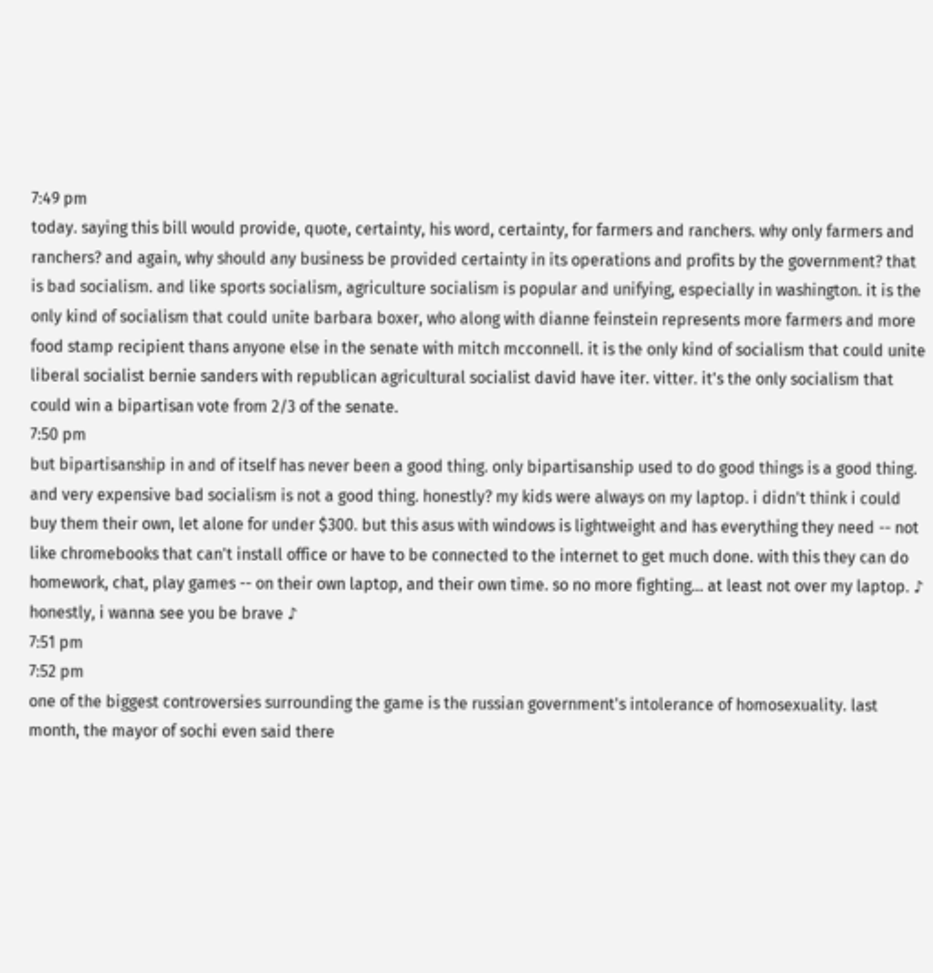7:49 pm
today. saying this bill would provide, quote, certainty, his word, certainty, for farmers and ranchers. why only farmers and ranchers? and again, why should any business be provided certainty in its operations and profits by the government? that is bad socialism. and like sports socialism, agriculture socialism is popular and unifying, especially in washington. it is the only kind of socialism that could unite barbara boxer, who along with dianne feinstein represents more farmers and more food stamp recipient thans anyone else in the senate with mitch mcconnell. it is the only kind of socialism that could unite liberal socialist bernie sanders with republican agricultural socialist david have iter. vitter. it's the only socialism that could win a bipartisan vote from 2/3 of the senate.
7:50 pm
but bipartisanship in and of itself has never been a good thing. only bipartisanship used to do good things is a good thing. and very expensive bad socialism is not a good thing. honestly? my kids were always on my laptop. i didn't think i could buy them their own, let alone for under $300. but this asus with windows is lightweight and has everything they need -- not like chromebooks that can't install office or have to be connected to the internet to get much done. with this they can do homework, chat, play games -- on their own laptop, and their own time. so no more fighting... at least not over my laptop. ♪ honestly, i wanna see you be brave ♪
7:51 pm
7:52 pm
one of the biggest controversies surrounding the game is the russian government's intolerance of homosexuality. last month, the mayor of sochi even said there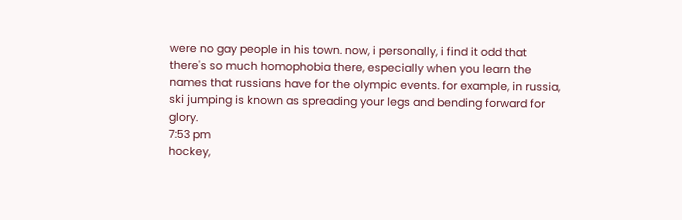were no gay people in his town. now, i personally, i find it odd that there's so much homophobia there, especially when you learn the names that russians have for the olympic events. for example, in russia, ski jumping is known as spreading your legs and bending forward for glory.
7:53 pm
hockey,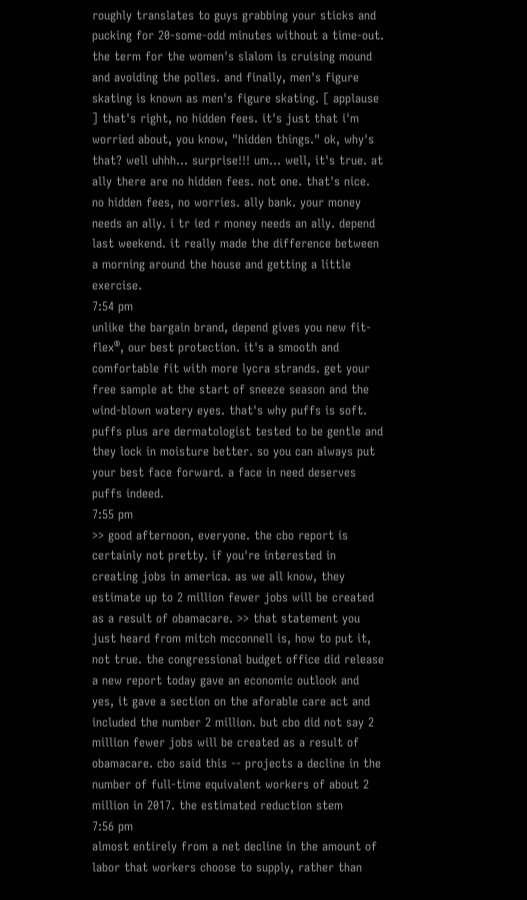roughly translates to guys grabbing your sticks and pucking for 20-some-odd minutes without a time-out. the term for the women's slalom is cruising mound and avoiding the polles. and finally, men's figure skating is known as men's figure skating. [ applause ] that's right, no hidden fees. it's just that i'm worried about, you know, "hidden things." ok, why's that? well uhhh... surprise!!! um... well, it's true. at ally there are no hidden fees. not one. that's nice. no hidden fees, no worries. ally bank. your money needs an ally. i tr ied r money needs an ally. depend last weekend. it really made the difference between a morning around the house and getting a little exercise.
7:54 pm
unlike the bargain brand, depend gives you new fit-flex®, our best protection. it's a smooth and comfortable fit with more lycra strands. get your free sample at the start of sneeze season and the wind-blown watery eyes. that's why puffs is soft. puffs plus are dermatologist tested to be gentle and they lock in moisture better. so you can always put your best face forward. a face in need deserves puffs indeed.
7:55 pm
>> good afternoon, everyone. the cbo report is certainly not pretty. if you're interested in creating jobs in america. as we all know, they estimate up to 2 million fewer jobs will be created as a result of obamacare. >> that statement you just heard from mitch mcconnell is, how to put it, not true. the congressional budget office did release a new report today gave an economic outlook and yes, it gave a section on the aforable care act and included the number 2 million. but cbo did not say 2 million fewer jobs will be created as a result of obamacare. cbo said this -- projects a decline in the number of full-time equivalent workers of about 2 million in 2017. the estimated reduction stem
7:56 pm
almost entirely from a net decline in the amount of labor that workers choose to supply, rather than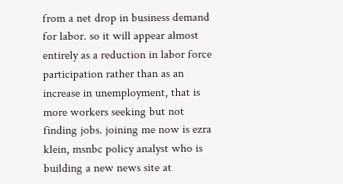from a net drop in business demand for labor. so it will appear almost entirely as a reduction in labor force participation rather than as an increase in unemployment, that is more workers seeking but not finding jobs. joining me now is ezra klein, msnbc policy analyst who is building a new news site at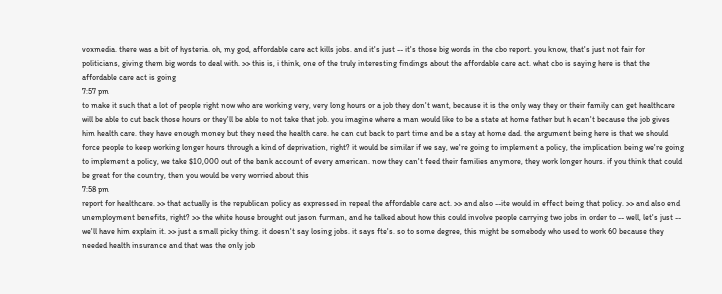voxmedia. there was a bit of hysteria. oh, my god, affordable care act kills jobs. and it's just -- it's those big words in the cbo report. you know, that's just not fair for politicians, giving them big words to deal with. >> this is, i think, one of the truly interesting findings about the affordable care act. what cbo is saying here is that the affordable care act is going
7:57 pm
to make it such that a lot of people right now who are working very, very long hours or a job they don't want, because it is the only way they or their family can get healthcare will be able to cut back those hours or they'll be able to not take that job. you imagine where a man would like to be a state at home father but h ecan't because the job gives him health care. they have enough money but they need the health care. he can cut back to part time and be a stay at home dad. the argument being here is that we should force people to keep working longer hours through a kind of deprivation, right? it would be similar if we say, we're going to implement a policy, the implication being we're going to implement a policy, we take $10,000 out of the bank account of every american. now they can't feed their families anymore, they work longer hours. if you think that could be great for the country, then you would be very worried about this
7:58 pm
report for healthcare. >> that actually is the republican policy as expressed in repeal the affordable care act. >> and also --ite would in effect being that policy. >> and also end unemployment benefits, right? >> the white house brought out jason furman, and he talked about how this could involve people carrying two jobs in order to -- well, let's just -- we'll have him explain it. >> just a small picky thing. it doesn't say losing jobs. it says fte's. so to some degree, this might be somebody who used to work 60 because they needed health insurance and that was the only job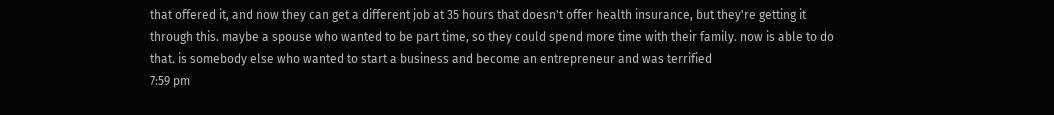that offered it, and now they can get a different job at 35 hours that doesn't offer health insurance, but they're getting it through this. maybe a spouse who wanted to be part time, so they could spend more time with their family. now is able to do that. is somebody else who wanted to start a business and become an entrepreneur and was terrified
7:59 pm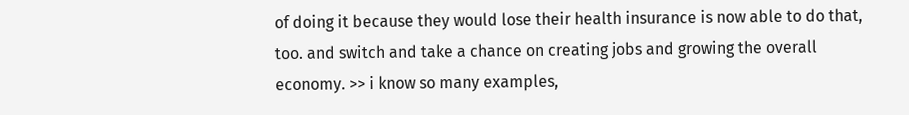of doing it because they would lose their health insurance is now able to do that, too. and switch and take a chance on creating jobs and growing the overall economy. >> i know so many examples,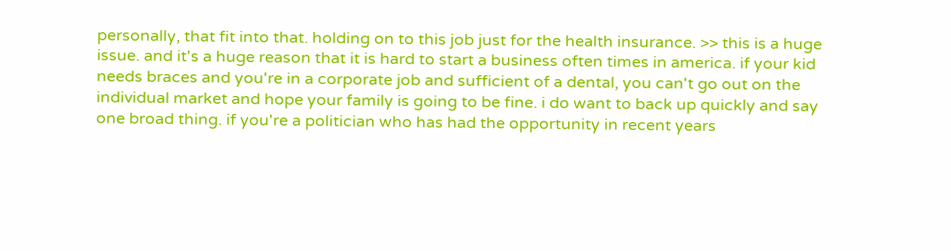personally, that fit into that. holding on to this job just for the health insurance. >> this is a huge issue. and it's a huge reason that it is hard to start a business often times in america. if your kid needs braces and you're in a corporate job and sufficient of a dental, you can't go out on the individual market and hope your family is going to be fine. i do want to back up quickly and say one broad thing. if you're a politician who has had the opportunity in recent years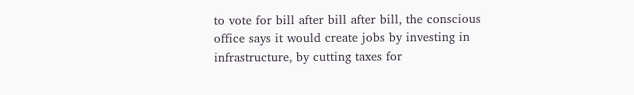to vote for bill after bill after bill, the conscious office says it would create jobs by investing in infrastructure, by cutting taxes for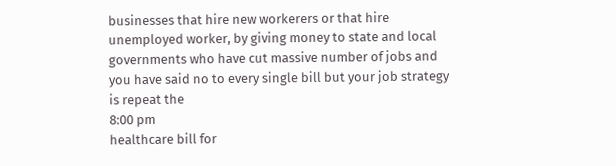businesses that hire new workerers or that hire unemployed worker, by giving money to state and local governments who have cut massive number of jobs and you have said no to every single bill but your job strategy is repeat the
8:00 pm
healthcare bill for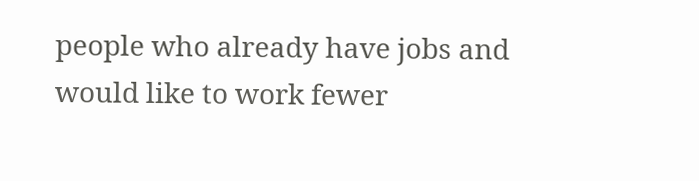people who already have jobs and would like to work fewer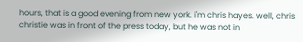hours, that is a good evening from new york. i'm chris hayes. well, chris christie was in front of the press today, but he was not in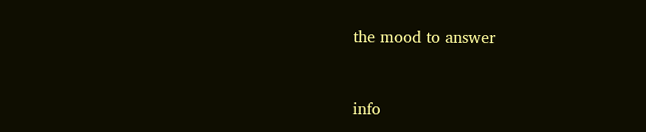the mood to answer


info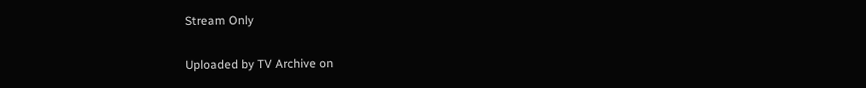Stream Only

Uploaded by TV Archive on